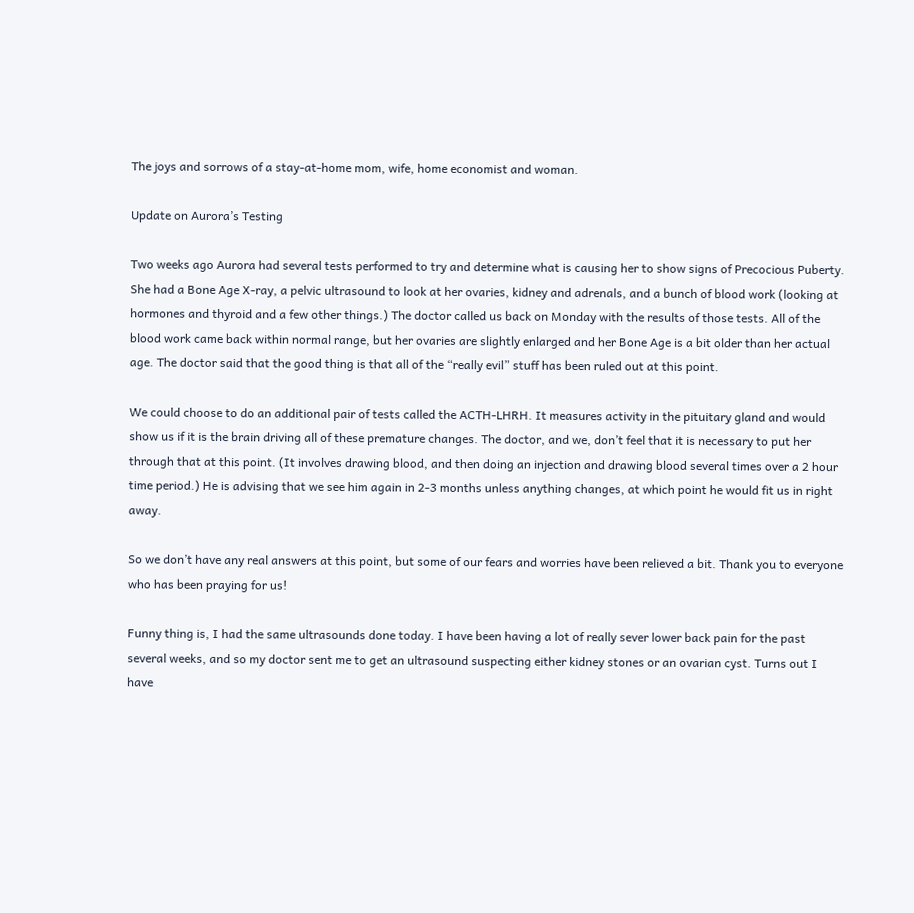The joys and sorrows of a stay-at-home mom, wife, home economist and woman.

Update on Aurora’s Testing

Two weeks ago Aurora had several tests performed to try and determine what is causing her to show signs of Precocious Puberty. She had a Bone Age X-ray, a pelvic ultrasound to look at her ovaries, kidney and adrenals, and a bunch of blood work (looking at hormones and thyroid and a few other things.) The doctor called us back on Monday with the results of those tests. All of the blood work came back within normal range, but her ovaries are slightly enlarged and her Bone Age is a bit older than her actual age. The doctor said that the good thing is that all of the “really evil” stuff has been ruled out at this point.

We could choose to do an additional pair of tests called the ACTH-LHRH. It measures activity in the pituitary gland and would show us if it is the brain driving all of these premature changes. The doctor, and we, don’t feel that it is necessary to put her through that at this point. (It involves drawing blood, and then doing an injection and drawing blood several times over a 2 hour time period.) He is advising that we see him again in 2-3 months unless anything changes, at which point he would fit us in right away.

So we don’t have any real answers at this point, but some of our fears and worries have been relieved a bit. Thank you to everyone who has been praying for us!

Funny thing is, I had the same ultrasounds done today. I have been having a lot of really sever lower back pain for the past several weeks, and so my doctor sent me to get an ultrasound suspecting either kidney stones or an ovarian cyst. Turns out I have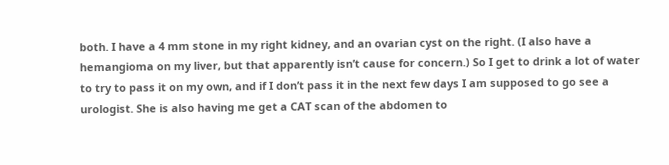both. I have a 4 mm stone in my right kidney, and an ovarian cyst on the right. (I also have a hemangioma on my liver, but that apparently isn’t cause for concern.) So I get to drink a lot of water to try to pass it on my own, and if I don’t pass it in the next few days I am supposed to go see a urologist. She is also having me get a CAT scan of the abdomen to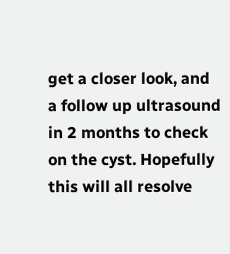get a closer look, and a follow up ultrasound in 2 months to check on the cyst. Hopefully this will all resolve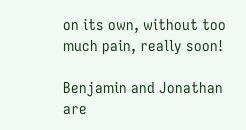on its own, without too much pain, really soon!

Benjamin and Jonathan are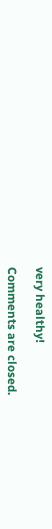very healthy!

Comments are closed.